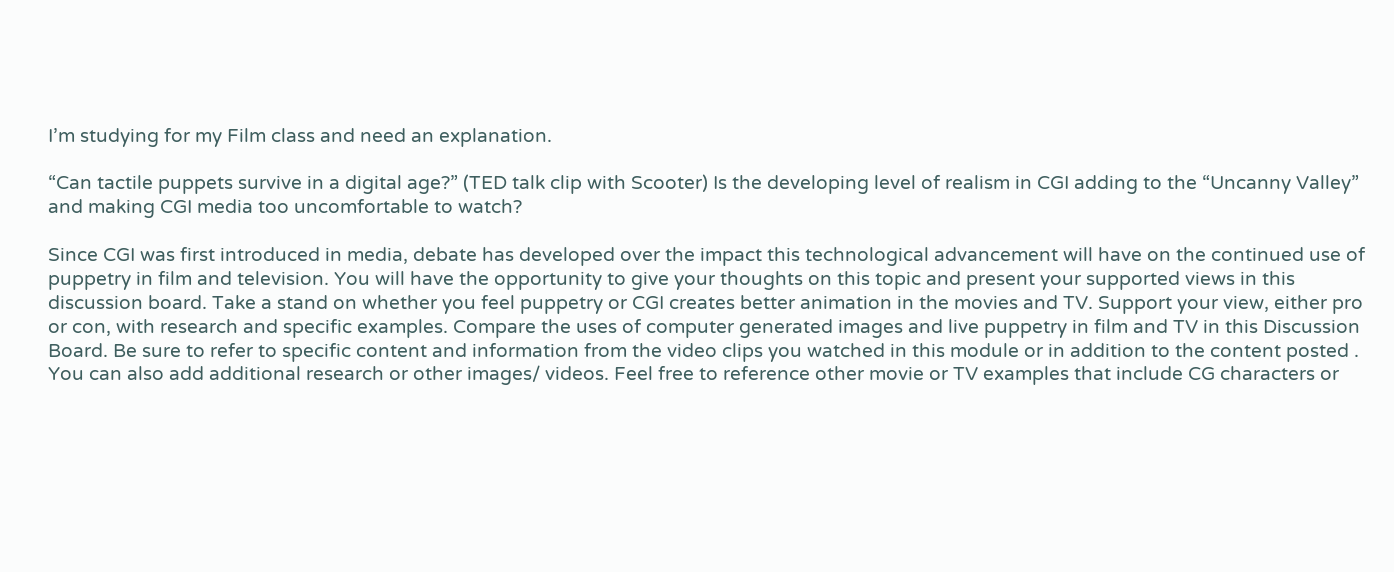I’m studying for my Film class and need an explanation.

“Can tactile puppets survive in a digital age?” (TED talk clip with Scooter) Is the developing level of realism in CGI adding to the “Uncanny Valley” and making CGI media too uncomfortable to watch?

Since CGI was first introduced in media, debate has developed over the impact this technological advancement will have on the continued use of puppetry in film and television. You will have the opportunity to give your thoughts on this topic and present your supported views in this discussion board. Take a stand on whether you feel puppetry or CGI creates better animation in the movies and TV. Support your view, either pro or con, with research and specific examples. Compare the uses of computer generated images and live puppetry in film and TV in this Discussion Board. Be sure to refer to specific content and information from the video clips you watched in this module or in addition to the content posted . You can also add additional research or other images/ videos. Feel free to reference other movie or TV examples that include CG characters or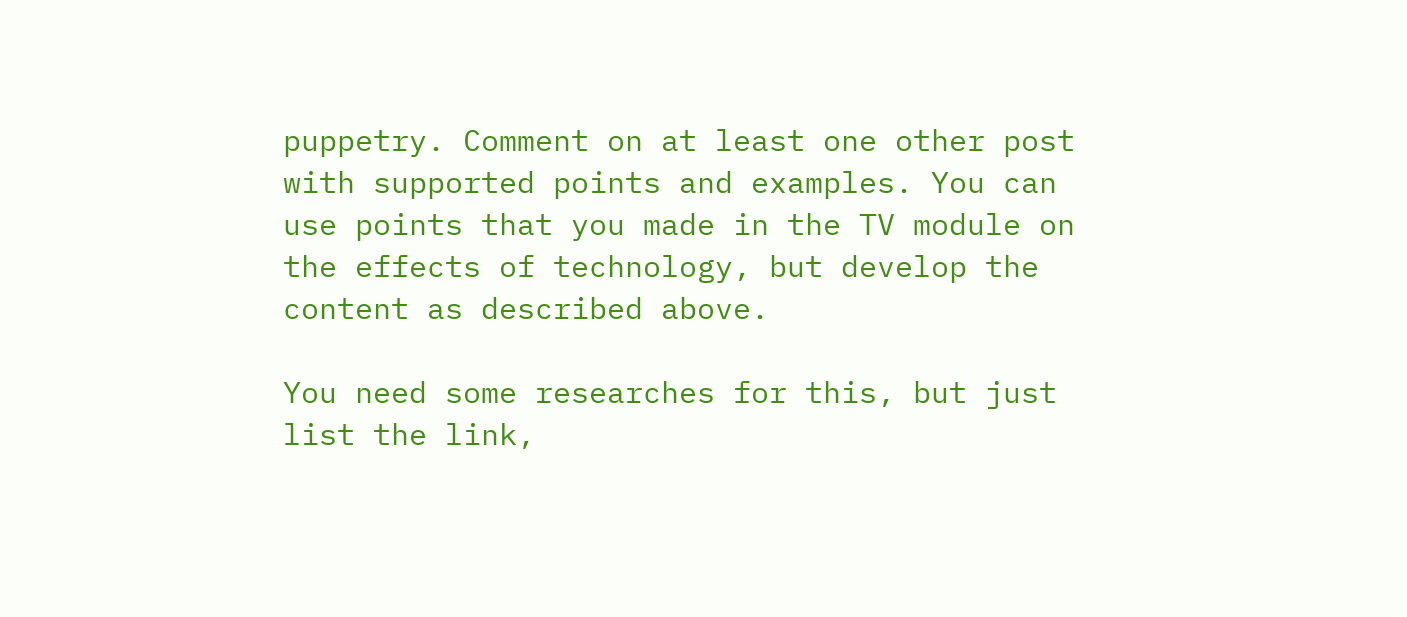puppetry. Comment on at least one other post with supported points and examples. You can use points that you made in the TV module on the effects of technology, but develop the content as described above.

You need some researches for this, but just list the link,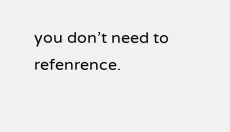you don’t need to refenrence.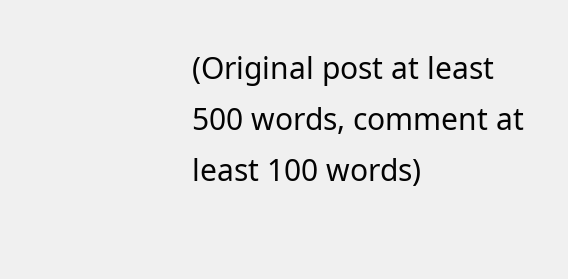(Original post at least 500 words, comment at least 100 words)